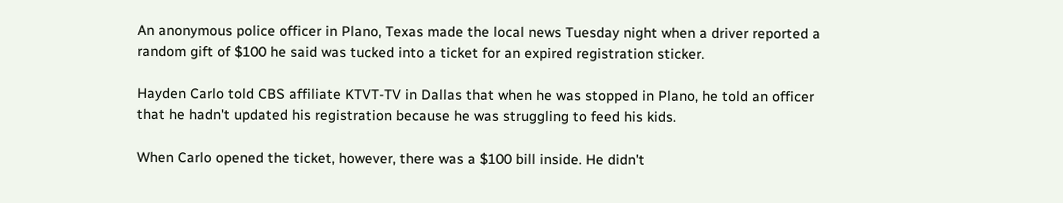An anonymous police officer in Plano, Texas made the local news Tuesday night when a driver reported a random gift of $100 he said was tucked into a ticket for an expired registration sticker.

Hayden Carlo told CBS affiliate KTVT-TV in Dallas that when he was stopped in Plano, he told an officer that he hadn't updated his registration because he was struggling to feed his kids.

When Carlo opened the ticket, however, there was a $100 bill inside. He didn't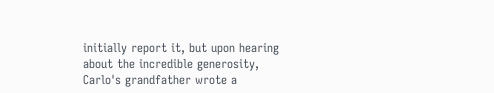initially report it, but upon hearing about the incredible generosity, Carlo's grandfather wrote a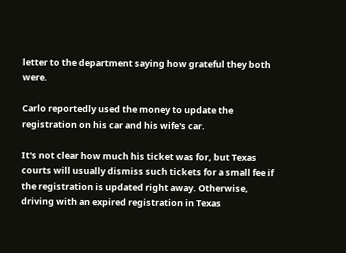letter to the department saying how grateful they both were.

Carlo reportedly used the money to update the registration on his car and his wife's car.

It's not clear how much his ticket was for, but Texas courts will usually dismiss such tickets for a small fee if the registration is updated right away. Otherwise, driving with an expired registration in Texas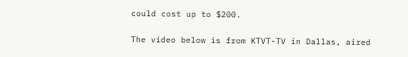could cost up to $200.

The video below is from KTVT-TV in Dallas, aired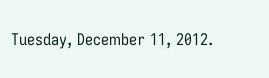Tuesday, December 11, 2012.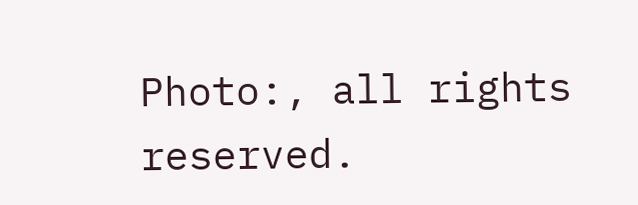Photo:, all rights reserved.